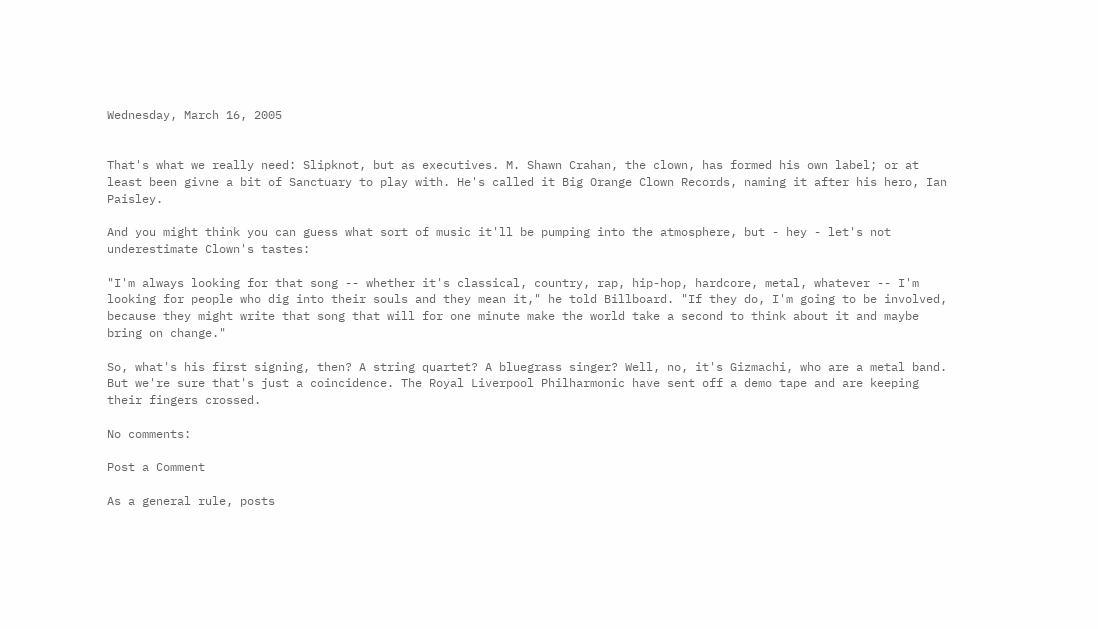Wednesday, March 16, 2005


That's what we really need: Slipknot, but as executives. M. Shawn Crahan, the clown, has formed his own label; or at least been givne a bit of Sanctuary to play with. He's called it Big Orange Clown Records, naming it after his hero, Ian Paisley.

And you might think you can guess what sort of music it'll be pumping into the atmosphere, but - hey - let's not underestimate Clown's tastes:

"I'm always looking for that song -- whether it's classical, country, rap, hip-hop, hardcore, metal, whatever -- I'm looking for people who dig into their souls and they mean it," he told Billboard. "If they do, I'm going to be involved, because they might write that song that will for one minute make the world take a second to think about it and maybe bring on change."

So, what's his first signing, then? A string quartet? A bluegrass singer? Well, no, it's Gizmachi, who are a metal band. But we're sure that's just a coincidence. The Royal Liverpool Philharmonic have sent off a demo tape and are keeping their fingers crossed.

No comments:

Post a Comment

As a general rule, posts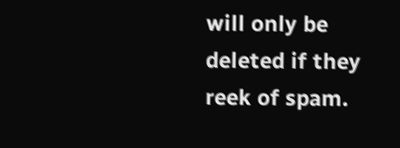will only be deleted if they reek of spam.